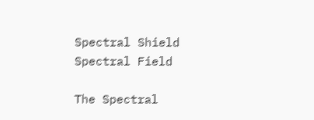Spectral Shield   Spectral Field

The Spectral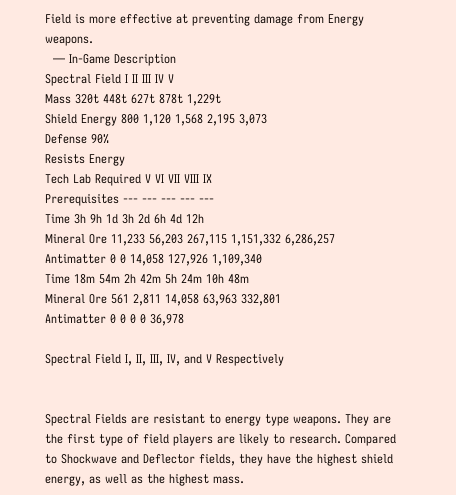Field is more effective at preventing damage from Energy weapons.
  — In-Game Description
Spectral Field I II III IV V
Mass 320t 448t 627t 878t 1,229t
Shield Energy 800 1,120 1,568 2,195 3,073
Defense 90%
Resists Energy
Tech Lab Required V VI VII VIII IX
Prerequisites --- --- --- --- ---
Time 3h 9h 1d 3h 2d 6h 4d 12h
Mineral Ore 11,233 56,203 267,115 1,151,332 6,286,257
Antimatter 0 0 14,058 127,926 1,109,340
Time 18m 54m 2h 42m 5h 24m 10h 48m
Mineral Ore 561 2,811 14,058 63,963 332,801
Antimatter 0 0 0 0 36,978

Spectral Field I, II, III, IV, and V Respectively


Spectral Fields are resistant to energy type weapons. They are the first type of field players are likely to research. Compared to Shockwave and Deflector fields, they have the highest shield energy, as well as the highest mass.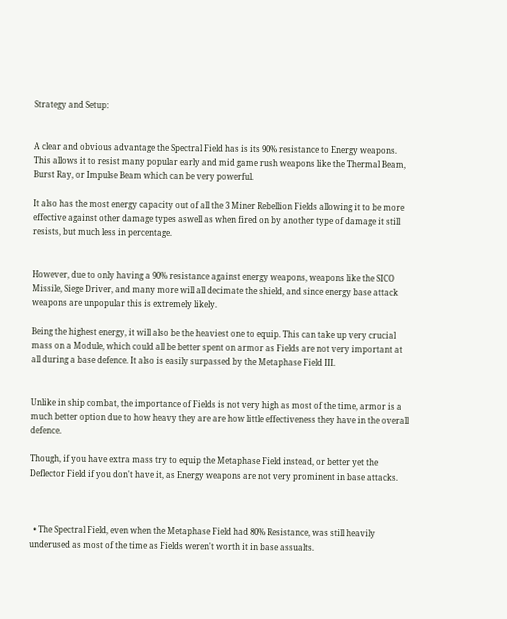Strategy and Setup:


A clear and obvious advantage the Spectral Field has is its 90% resistance to Energy weapons. This allows it to resist many popular early and mid game rush weapons like the Thermal Beam, Burst Ray, or Impulse Beam which can be very powerful.

It also has the most energy capacity out of all the 3 Miner Rebellion Fields allowing it to be more effective against other damage types aswell as when fired on by another type of damage it still resists, but much less in percentage.


However, due to only having a 90% resistance against energy weapons, weapons like the SICO Missile, Siege Driver, and many more will all decimate the shield, and since energy base attack weapons are unpopular this is extremely likely.

Being the highest energy, it will also be the heaviest one to equip. This can take up very crucial mass on a Module, which could all be better spent on armor as Fields are not very important at all during a base defence. It also is easily surpassed by the Metaphase Field III.


Unlike in ship combat, the importance of Fields is not very high as most of the time, armor is a much better option due to how heavy they are are how little effectiveness they have in the overall defence.

Though, if you have extra mass try to equip the Metaphase Field instead, or better yet the Deflector Field if you don't have it, as Energy weapons are not very prominent in base attacks.



  • The Spectral Field, even when the Metaphase Field had 80% Resistance, was still heavily underused as most of the time as Fields weren't worth it in base assualts.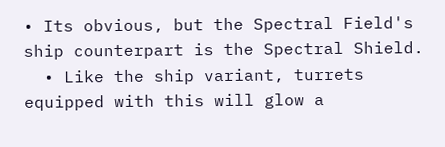• Its obvious, but the Spectral Field's ship counterpart is the Spectral Shield.
  • Like the ship variant, turrets equipped with this will glow a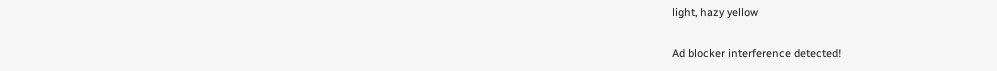light, hazy yellow

Ad blocker interference detected!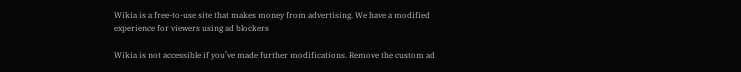Wikia is a free-to-use site that makes money from advertising. We have a modified experience for viewers using ad blockers

Wikia is not accessible if you’ve made further modifications. Remove the custom ad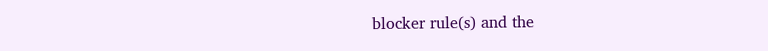blocker rule(s) and the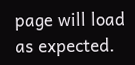page will load as expected.